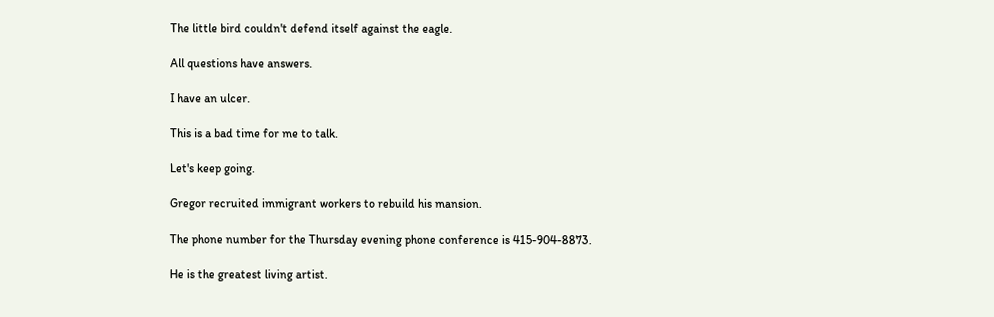The little bird couldn't defend itself against the eagle.

All questions have answers.

I have an ulcer.

This is a bad time for me to talk.

Let's keep going.

Gregor recruited immigrant workers to rebuild his mansion.

The phone number for the Thursday evening phone conference is 415-904-8873.

He is the greatest living artist.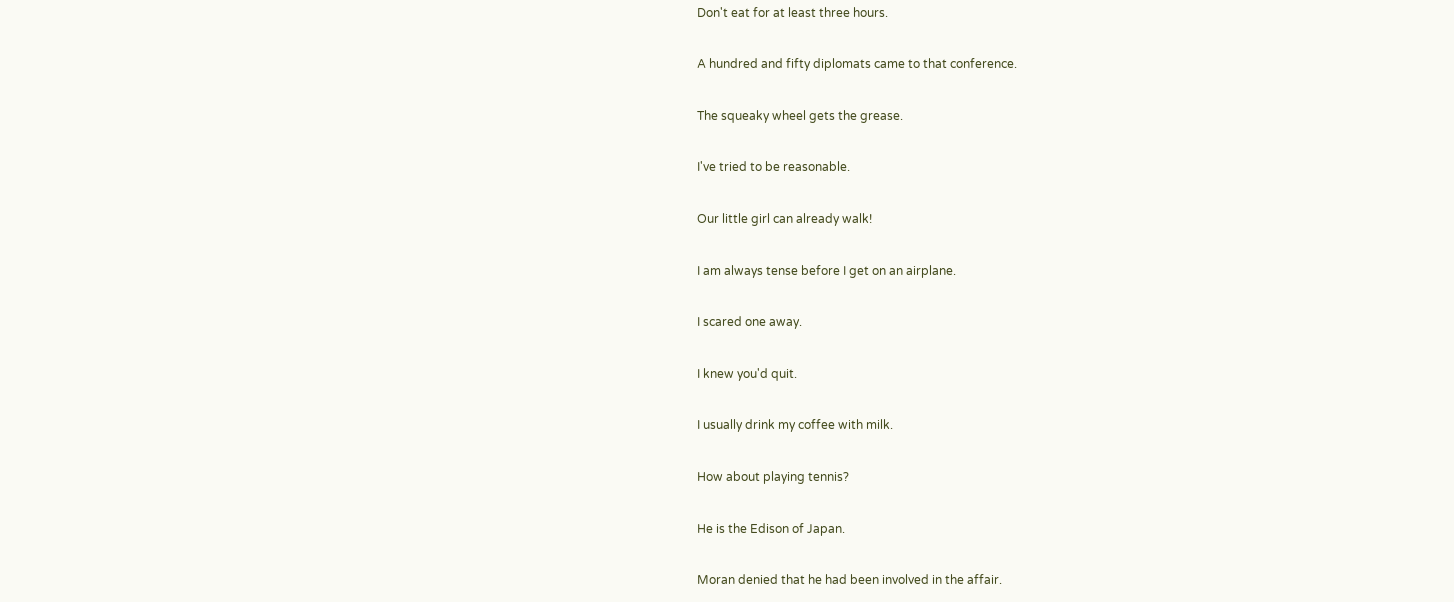Don't eat for at least three hours.

A hundred and fifty diplomats came to that conference.

The squeaky wheel gets the grease.

I've tried to be reasonable.

Our little girl can already walk!

I am always tense before I get on an airplane.

I scared one away.

I knew you'd quit.

I usually drink my coffee with milk.

How about playing tennis?

He is the Edison of Japan.

Moran denied that he had been involved in the affair.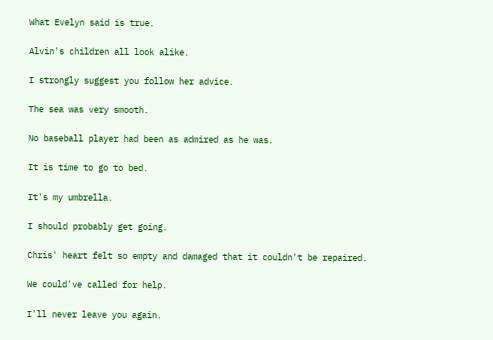What Evelyn said is true.

Alvin's children all look alike.

I strongly suggest you follow her advice.

The sea was very smooth.

No baseball player had been as admired as he was.

It is time to go to bed.

It's my umbrella.

I should probably get going.

Chris' heart felt so empty and damaged that it couldn't be repaired.

We could've called for help.

I'll never leave you again.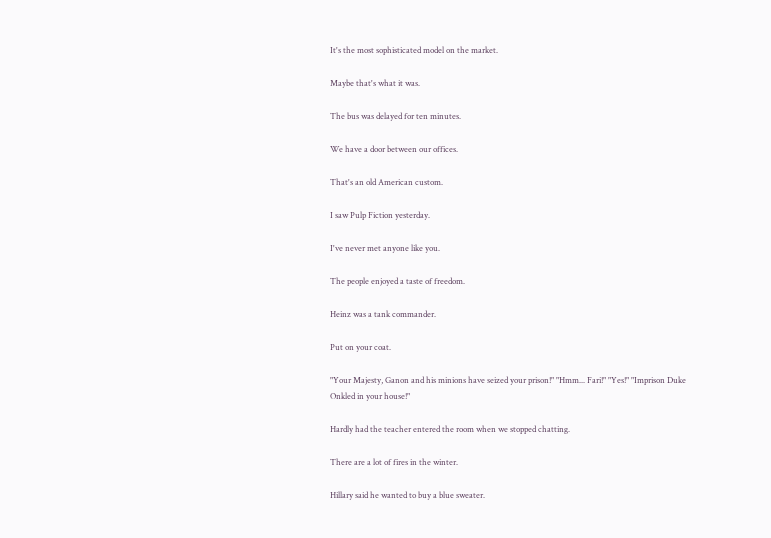It's the most sophisticated model on the market.

Maybe that's what it was.

The bus was delayed for ten minutes.

We have a door between our offices.

That's an old American custom.

I saw Pulp Fiction yesterday.

I've never met anyone like you.

The people enjoyed a taste of freedom.

Heinz was a tank commander.

Put on your coat.

"Your Majesty, Ganon and his minions have seized your prison!" "Hmm... Fari!" "Yes!" "Imprison Duke Onkled in your house!"

Hardly had the teacher entered the room when we stopped chatting.

There are a lot of fires in the winter.

Hillary said he wanted to buy a blue sweater.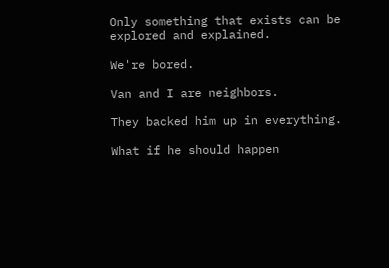Only something that exists can be explored and explained.

We're bored.

Van and I are neighbors.

They backed him up in everything.

What if he should happen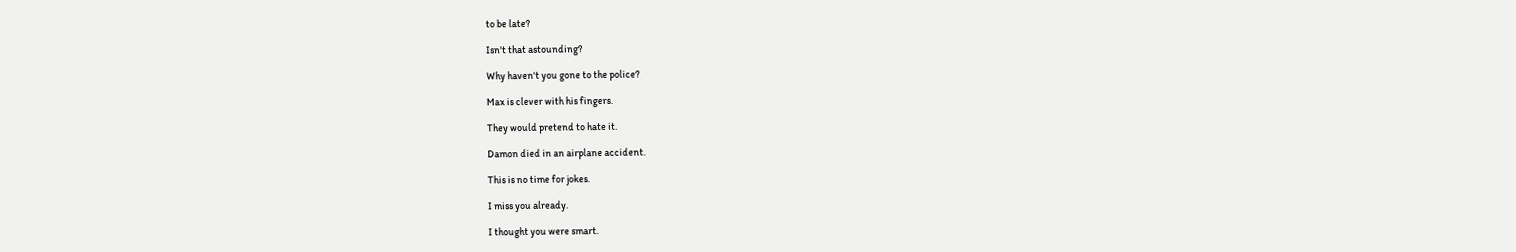to be late?

Isn't that astounding?

Why haven't you gone to the police?

Max is clever with his fingers.

They would pretend to hate it.

Damon died in an airplane accident.

This is no time for jokes.

I miss you already.

I thought you were smart.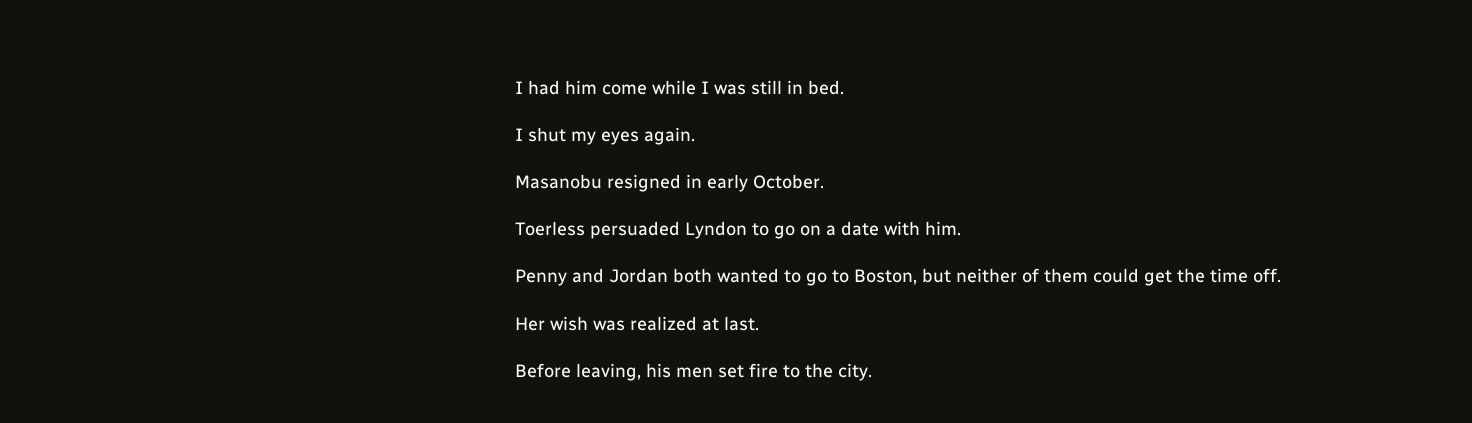I had him come while I was still in bed.

I shut my eyes again.

Masanobu resigned in early October.

Toerless persuaded Lyndon to go on a date with him.

Penny and Jordan both wanted to go to Boston, but neither of them could get the time off.

Her wish was realized at last.

Before leaving, his men set fire to the city.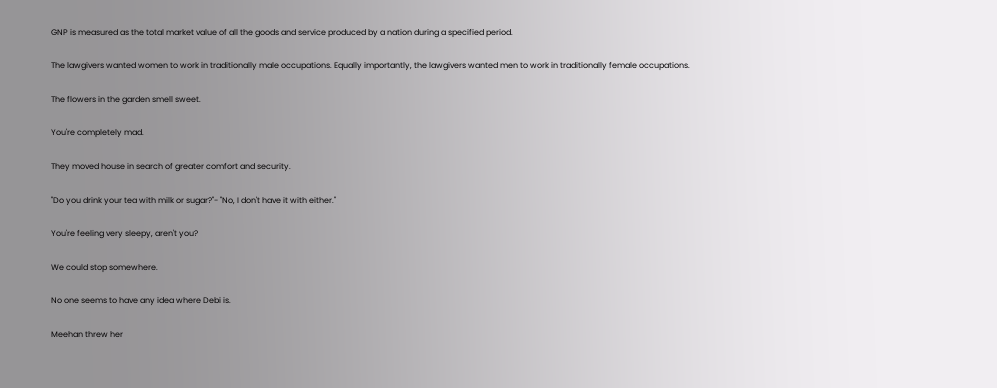GNP is measured as the total market value of all the goods and service produced by a nation during a specified period.

The lawgivers wanted women to work in traditionally male occupations. Equally importantly, the lawgivers wanted men to work in traditionally female occupations.

The flowers in the garden smell sweet.

You're completely mad.

They moved house in search of greater comfort and security.

"Do you drink your tea with milk or sugar?"- "No, I don't have it with either."

You're feeling very sleepy, aren't you?

We could stop somewhere.

No one seems to have any idea where Debi is.

Meehan threw her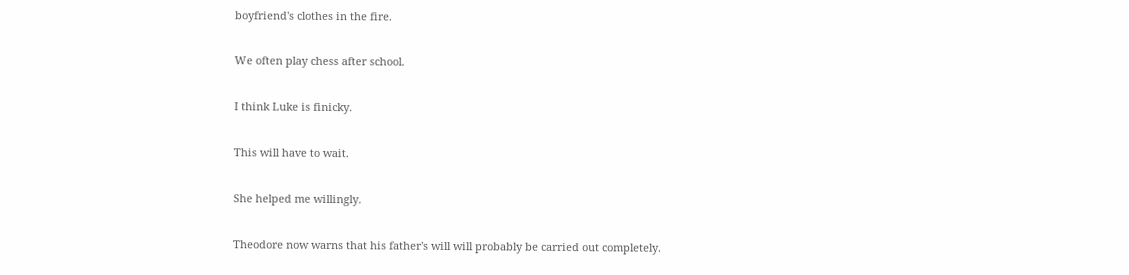boyfriend's clothes in the fire.

We often play chess after school.

I think Luke is finicky.

This will have to wait.

She helped me willingly.

Theodore now warns that his father's will will probably be carried out completely.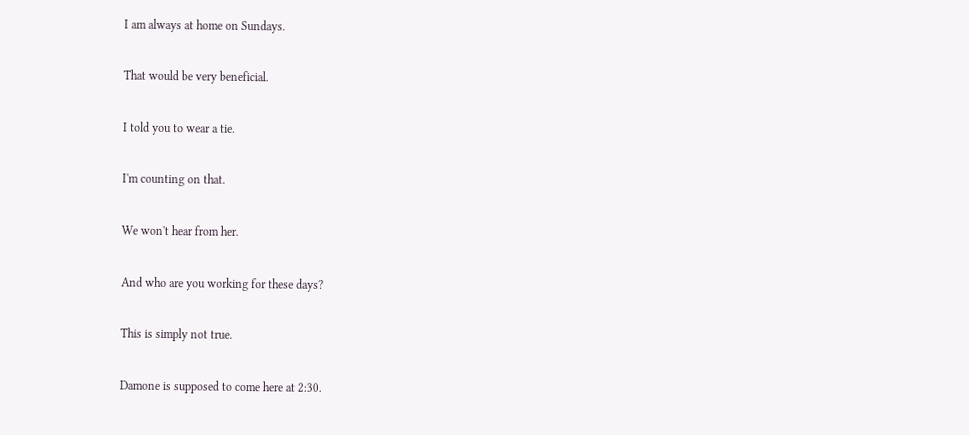I am always at home on Sundays.

That would be very beneficial.

I told you to wear a tie.

I'm counting on that.

We won't hear from her.

And who are you working for these days?

This is simply not true.

Damone is supposed to come here at 2:30.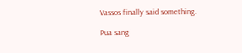Vassos finally said something.

Pua sang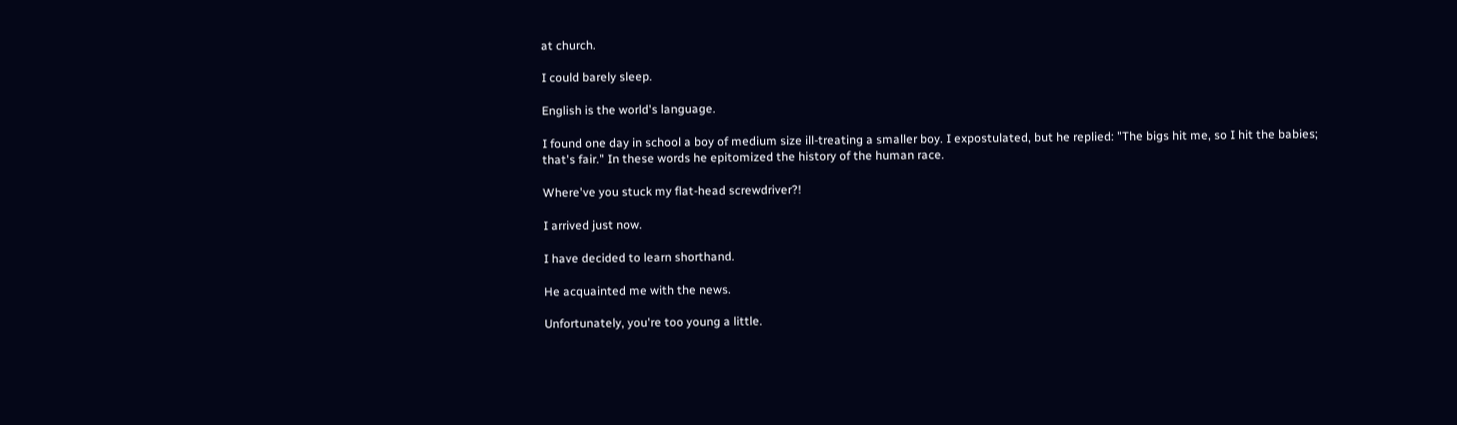at church.

I could barely sleep.

English is the world's language.

I found one day in school a boy of medium size ill-treating a smaller boy. I expostulated, but he replied: "The bigs hit me, so I hit the babies; that's fair." In these words he epitomized the history of the human race.

Where've you stuck my flat-head screwdriver?!

I arrived just now.

I have decided to learn shorthand.

He acquainted me with the news.

Unfortunately, you're too young a little.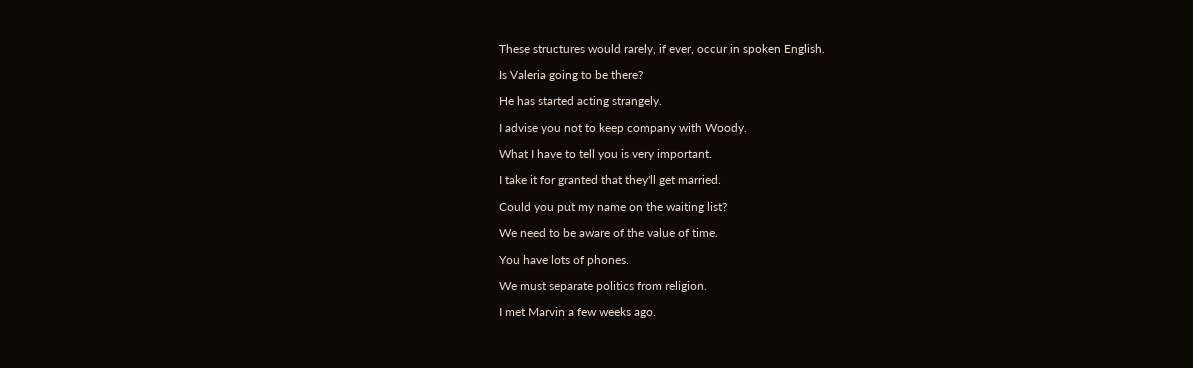These structures would rarely, if ever, occur in spoken English.

Is Valeria going to be there?

He has started acting strangely.

I advise you not to keep company with Woody.

What I have to tell you is very important.

I take it for granted that they'll get married.

Could you put my name on the waiting list?

We need to be aware of the value of time.

You have lots of phones.

We must separate politics from religion.

I met Marvin a few weeks ago.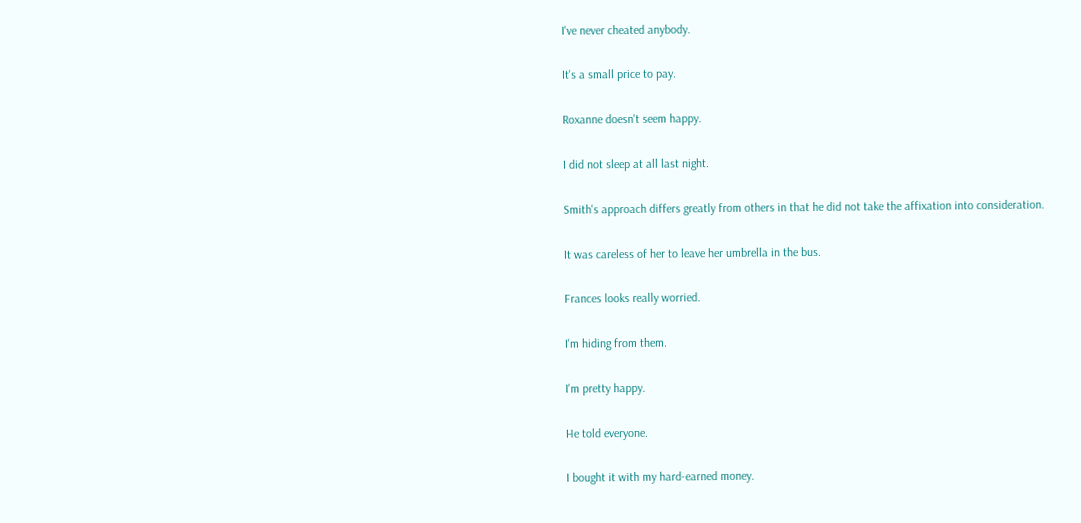I've never cheated anybody.

It's a small price to pay.

Roxanne doesn't seem happy.

I did not sleep at all last night.

Smith's approach differs greatly from others in that he did not take the affixation into consideration.

It was careless of her to leave her umbrella in the bus.

Frances looks really worried.

I'm hiding from them.

I'm pretty happy.

He told everyone.

I bought it with my hard-earned money.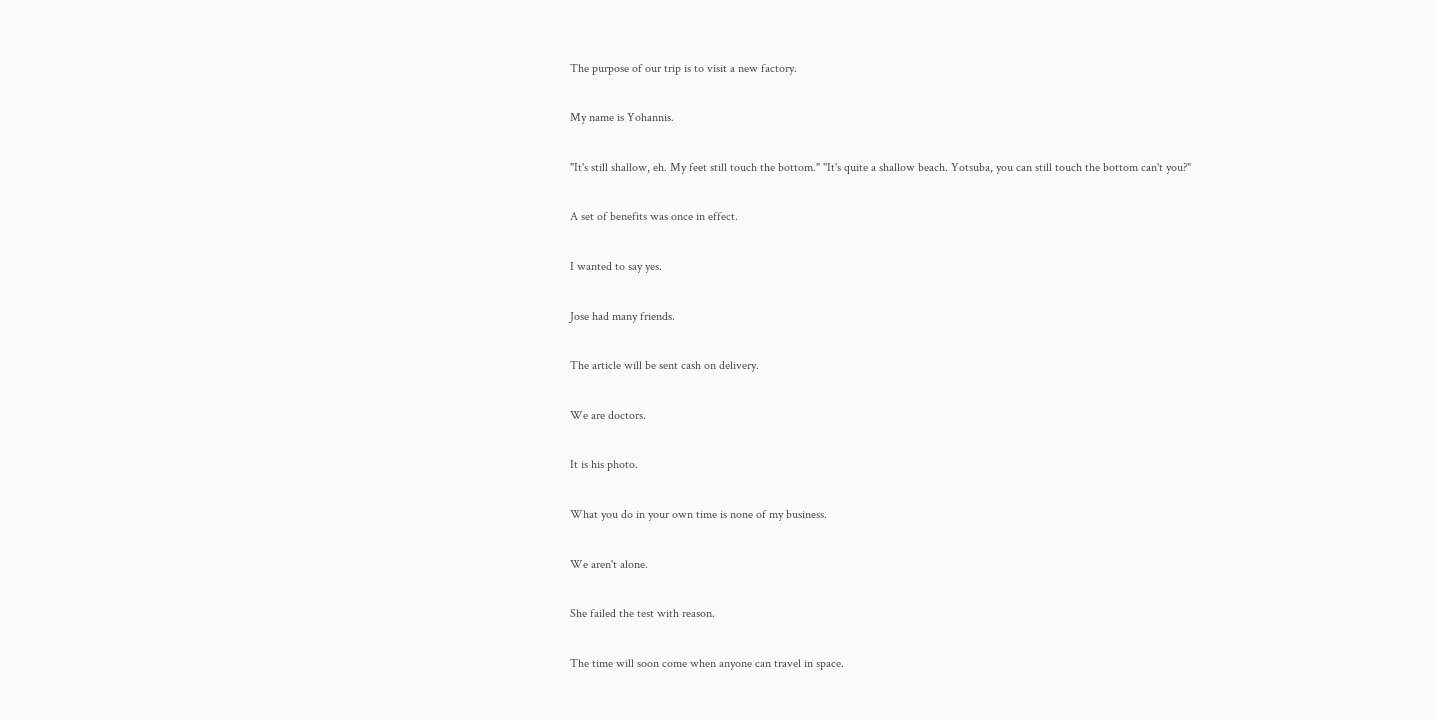The purpose of our trip is to visit a new factory.

My name is Yohannis.

"It's still shallow, eh. My feet still touch the bottom." "It's quite a shallow beach. Yotsuba, you can still touch the bottom can't you?"

A set of benefits was once in effect.

I wanted to say yes.

Jose had many friends.

The article will be sent cash on delivery.

We are doctors.

It is his photo.

What you do in your own time is none of my business.

We aren't alone.

She failed the test with reason.

The time will soon come when anyone can travel in space.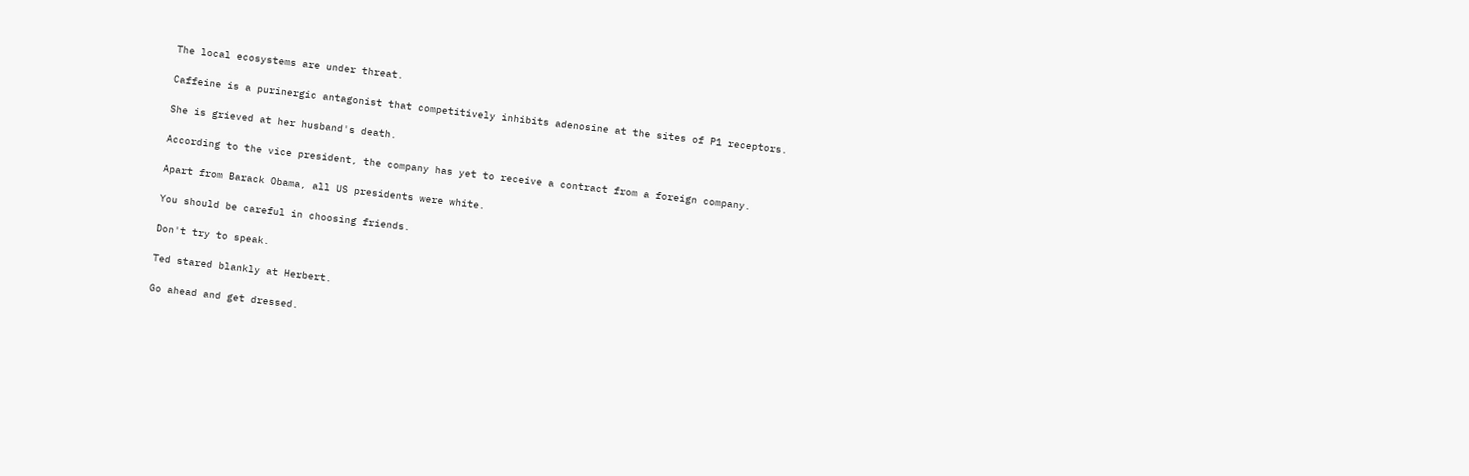The local ecosystems are under threat.

Caffeine is a purinergic antagonist that competitively inhibits adenosine at the sites of P1 receptors.

She is grieved at her husband's death.

According to the vice president, the company has yet to receive a contract from a foreign company.

Apart from Barack Obama, all US presidents were white.

You should be careful in choosing friends.

Don't try to speak.

Ted stared blankly at Herbert.

Go ahead and get dressed.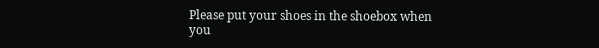Please put your shoes in the shoebox when you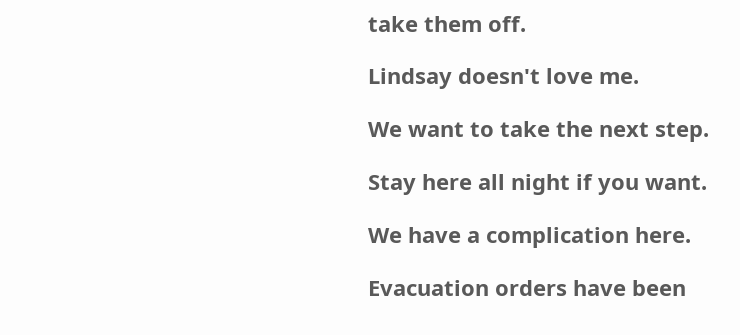take them off.

Lindsay doesn't love me.

We want to take the next step.

Stay here all night if you want.

We have a complication here.

Evacuation orders have been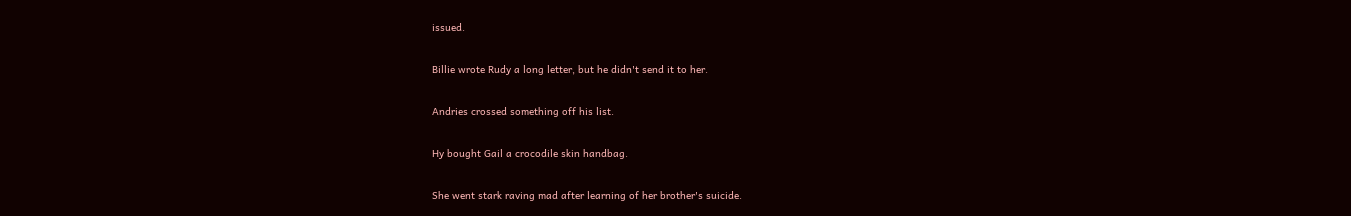issued.

Billie wrote Rudy a long letter, but he didn't send it to her.

Andries crossed something off his list.

Hy bought Gail a crocodile skin handbag.

She went stark raving mad after learning of her brother's suicide.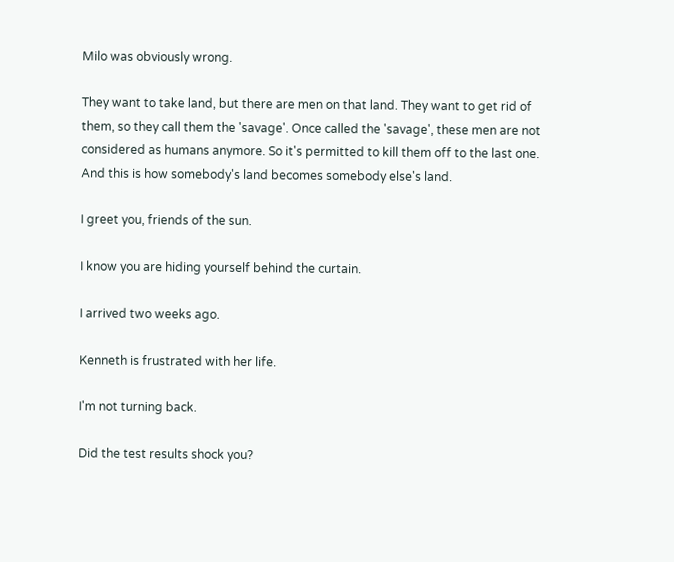Milo was obviously wrong.

They want to take land, but there are men on that land. They want to get rid of them, so they call them the 'savage'. Once called the 'savage', these men are not considered as humans anymore. So it's permitted to kill them off to the last one. And this is how somebody's land becomes somebody else's land.

I greet you, friends of the sun.

I know you are hiding yourself behind the curtain.

I arrived two weeks ago.

Kenneth is frustrated with her life.

I'm not turning back.

Did the test results shock you?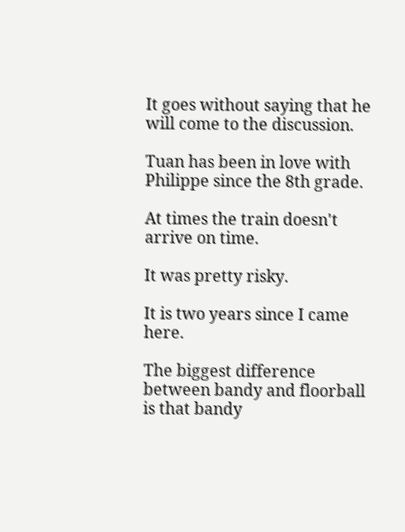It goes without saying that he will come to the discussion.

Tuan has been in love with Philippe since the 8th grade.

At times the train doesn't arrive on time.

It was pretty risky.

It is two years since I came here.

The biggest difference between bandy and floorball is that bandy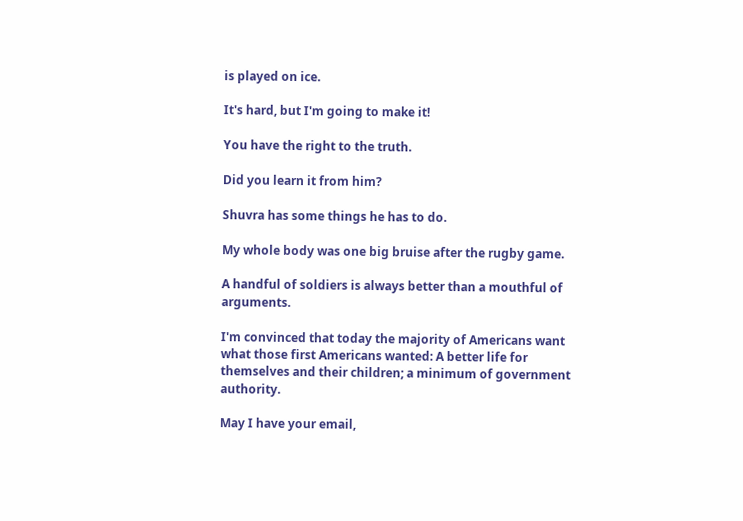is played on ice.

It's hard, but I'm going to make it!

You have the right to the truth.

Did you learn it from him?

Shuvra has some things he has to do.

My whole body was one big bruise after the rugby game.

A handful of soldiers is always better than a mouthful of arguments.

I'm convinced that today the majority of Americans want what those first Americans wanted: A better life for themselves and their children; a minimum of government authority.

May I have your email,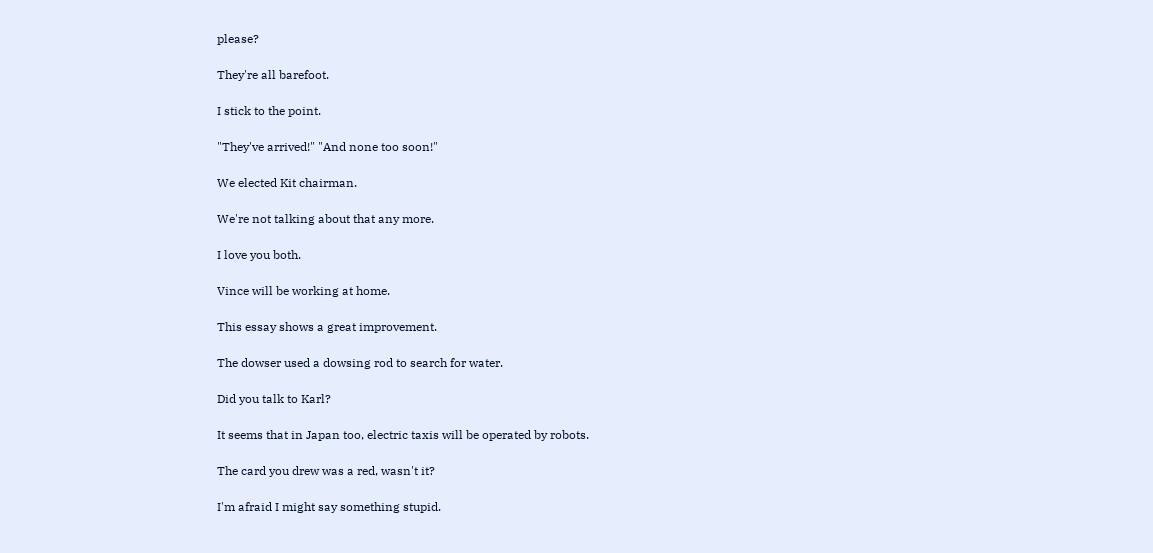please?

They're all barefoot.

I stick to the point.

"They've arrived!" "And none too soon!"

We elected Kit chairman.

We're not talking about that any more.

I love you both.

Vince will be working at home.

This essay shows a great improvement.

The dowser used a dowsing rod to search for water.

Did you talk to Karl?

It seems that in Japan too, electric taxis will be operated by robots.

The card you drew was a red, wasn't it?

I'm afraid I might say something stupid.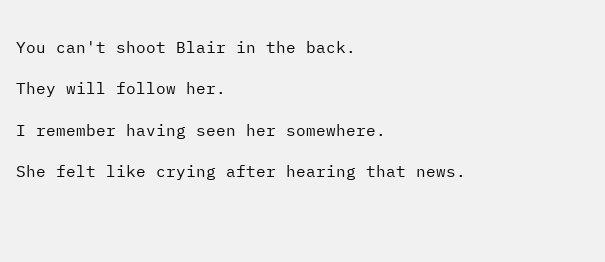You can't shoot Blair in the back.

They will follow her.

I remember having seen her somewhere.

She felt like crying after hearing that news.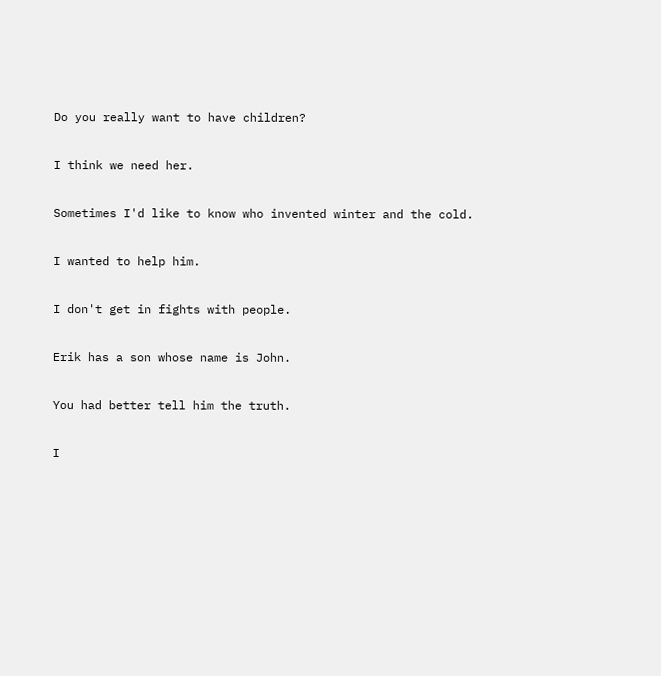Do you really want to have children?

I think we need her.

Sometimes I'd like to know who invented winter and the cold.

I wanted to help him.

I don't get in fights with people.

Erik has a son whose name is John.

You had better tell him the truth.

I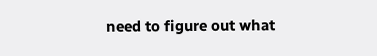need to figure out what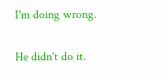I'm doing wrong.

He didn't do it.